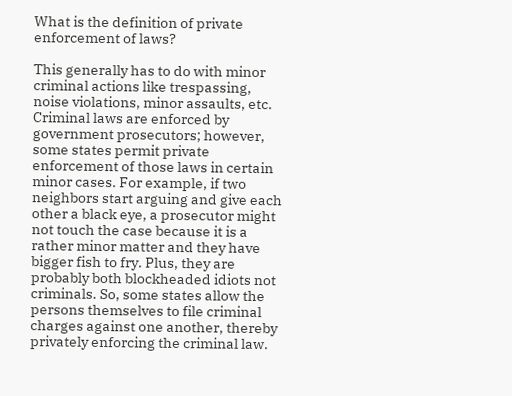What is the definition of private enforcement of laws?

This generally has to do with minor criminal actions like trespassing, noise violations, minor assaults, etc. Criminal laws are enforced by government prosecutors; however, some states permit private enforcement of those laws in certain minor cases. For example, if two neighbors start arguing and give each other a black eye, a prosecutor might not touch the case because it is a rather minor matter and they have bigger fish to fry. Plus, they are probably both blockheaded idiots not criminals. So, some states allow the persons themselves to file criminal charges against one another, thereby privately enforcing the criminal law.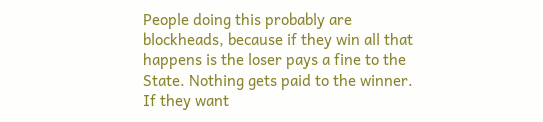People doing this probably are blockheads, because if they win all that happens is the loser pays a fine to the State. Nothing gets paid to the winner. If they want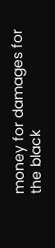money for damages for the black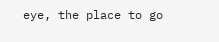eye, the place to go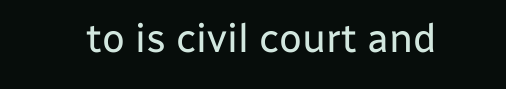to is civil court and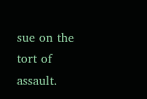sue on the tort of assault.